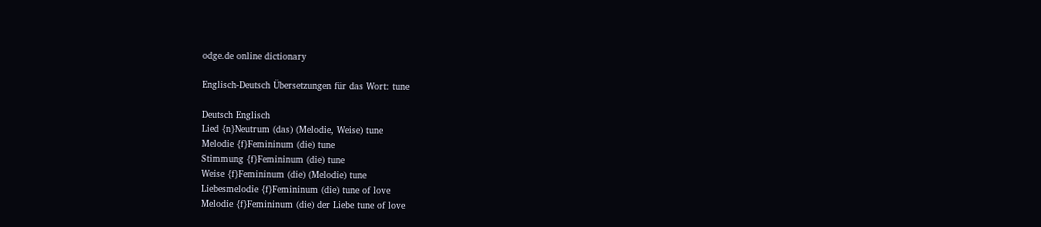odge.de online dictionary

Englisch-Deutsch Übersetzungen für das Wort: tune

Deutsch Englisch
Lied {n}Neutrum (das) (Melodie, Weise) tune
Melodie {f}Femininum (die) tune
Stimmung {f}Femininum (die) tune
Weise {f}Femininum (die) (Melodie) tune
Liebesmelodie {f}Femininum (die) tune of love
Melodie {f}Femininum (die) der Liebe tune of love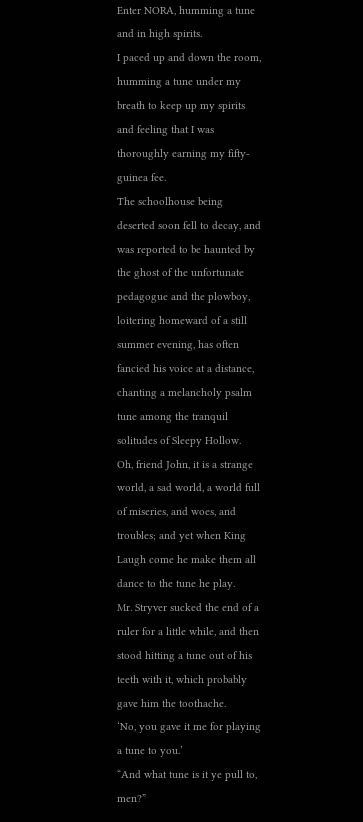Enter NORA, humming a tune and in high spirits.
I paced up and down the room, humming a tune under my breath to keep up my spirits and feeling that I was thoroughly earning my fifty-guinea fee.
The schoolhouse being deserted soon fell to decay, and was reported to be haunted by the ghost of the unfortunate pedagogue and the plowboy, loitering homeward of a still summer evening, has often fancied his voice at a distance, chanting a melancholy psalm tune among the tranquil solitudes of Sleepy Hollow.
Oh, friend John, it is a strange world, a sad world, a world full of miseries, and woes, and troubles; and yet when King Laugh come he make them all dance to the tune he play.
Mr. Stryver sucked the end of a ruler for a little while, and then stood hitting a tune out of his teeth with it, which probably gave him the toothache.
‘No, you gave it me for playing a tune to you.’
“And what tune is it ye pull to, men?”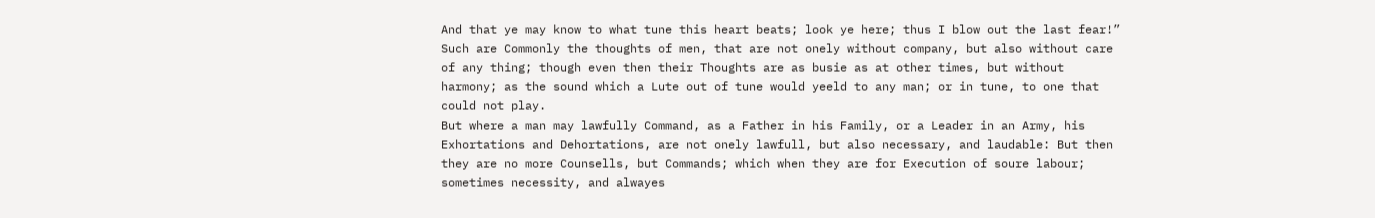And that ye may know to what tune this heart beats; look ye here; thus I blow out the last fear!”
Such are Commonly the thoughts of men, that are not onely without company, but also without care of any thing; though even then their Thoughts are as busie as at other times, but without harmony; as the sound which a Lute out of tune would yeeld to any man; or in tune, to one that could not play.
But where a man may lawfully Command, as a Father in his Family, or a Leader in an Army, his Exhortations and Dehortations, are not onely lawfull, but also necessary, and laudable: But then they are no more Counsells, but Commands; which when they are for Execution of soure labour; sometimes necessity, and alwayes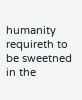humanity requireth to be sweetned in the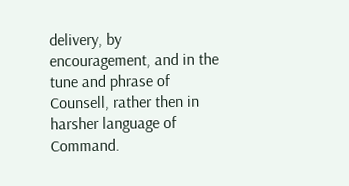delivery, by encouragement, and in the tune and phrase of Counsell, rather then in harsher language of Command.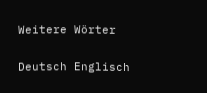Weitere Wörter

Deutsch Englisch